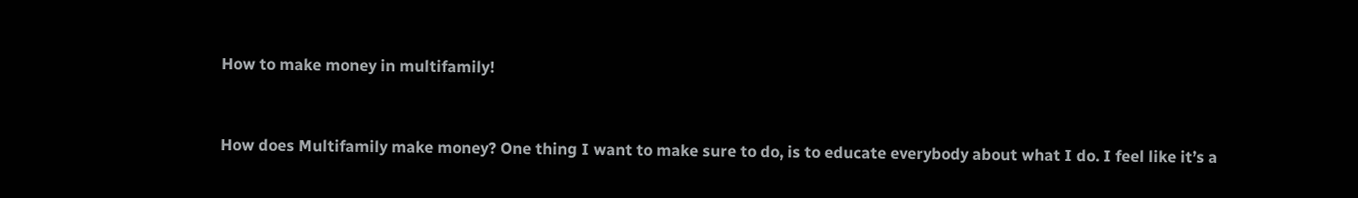How to make money in multifamily!


How does Multifamily make money? One thing I want to make sure to do, is to educate everybody about what I do. I feel like it’s a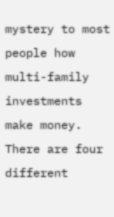mystery to most people how multi-family investments make money. There are four different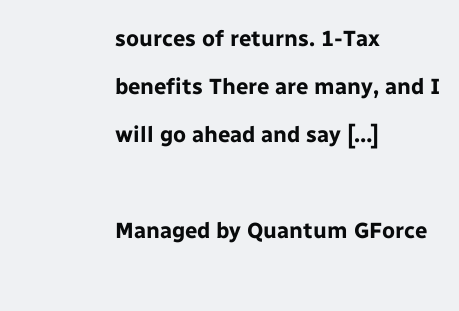sources of returns. 1-Tax benefits There are many, and I will go ahead and say […]

Managed by Quantum GForce